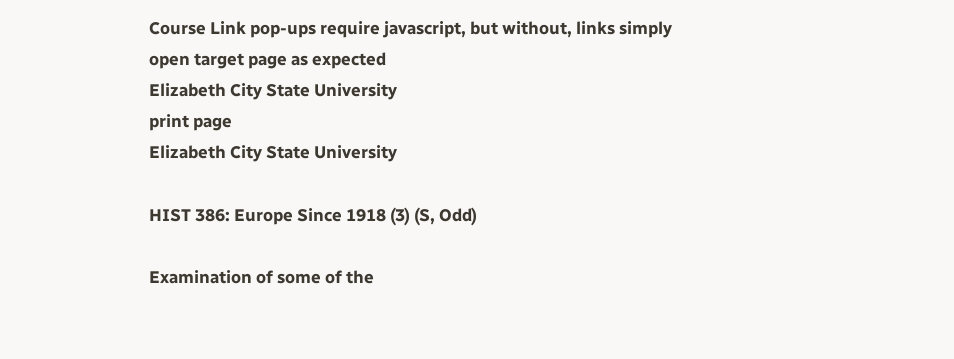Course Link pop-ups require javascript, but without, links simply open target page as expected
Elizabeth City State University
print page
Elizabeth City State University

HIST 386: Europe Since 1918 (3) (S, Odd)

Examination of some of the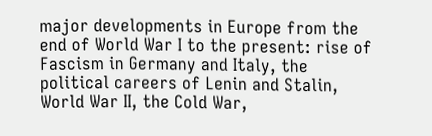major developments in Europe from the end of World War I to the present: rise of Fascism in Germany and Italy, the political careers of Lenin and Stalin, World War II, the Cold War,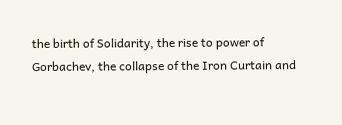the birth of Solidarity, the rise to power of Gorbachev, the collapse of the Iron Curtain and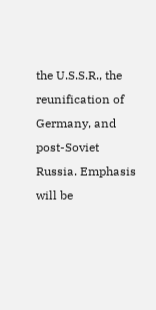the U.S.S.R., the reunification of Germany, and post-Soviet Russia. Emphasis will be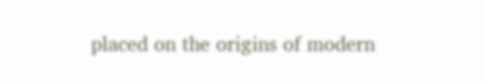placed on the origins of modern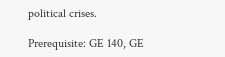political crises.

Prerequisite: GE 140, GE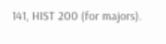141, HIST 200 (for majors).